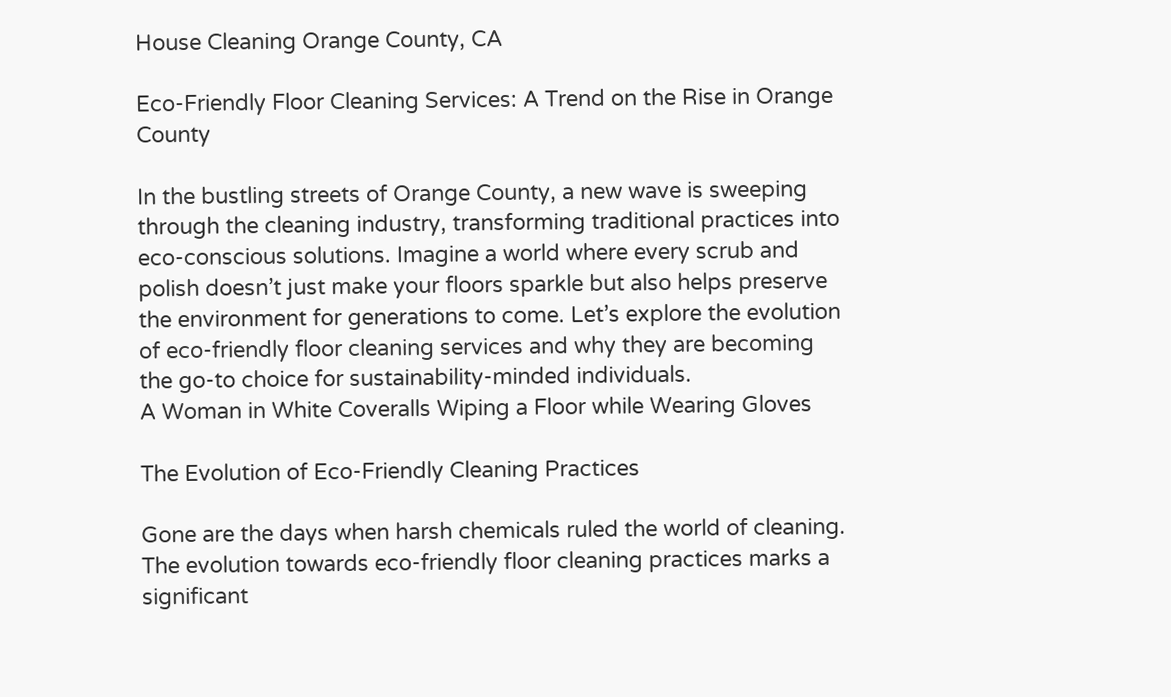House Cleaning Orange County, CA

Eco-Friendly Floor Cleaning Services: A Trend on the Rise in Orange County

In the bustling streets of Orange County, a new wave is sweeping through the cleaning industry, transforming traditional practices into eco-conscious solutions. Imagine a world where every scrub and polish doesn’t just make your floors sparkle but also helps preserve the environment for generations to come. Let’s explore the evolution of eco-friendly floor cleaning services and why they are becoming the go-to choice for sustainability-minded individuals.
A Woman in White Coveralls Wiping a Floor while Wearing Gloves

The Evolution of Eco-Friendly Cleaning Practices

Gone are the days when harsh chemicals ruled the world of cleaning. The evolution towards eco-friendly floor cleaning practices marks a significant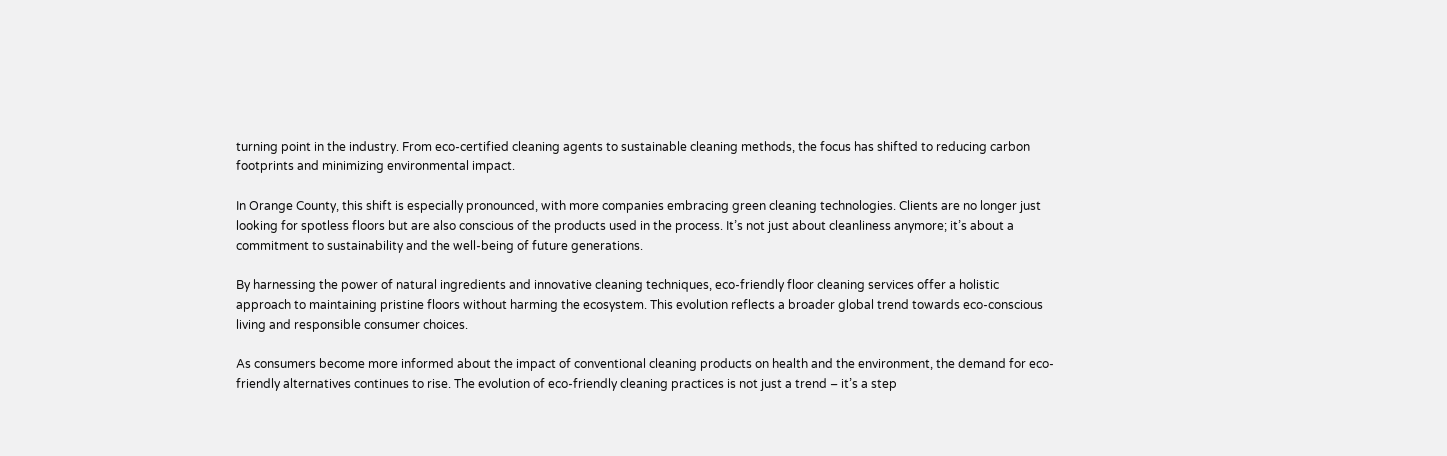turning point in the industry. From eco-certified cleaning agents to sustainable cleaning methods, the focus has shifted to reducing carbon footprints and minimizing environmental impact.

In Orange County, this shift is especially pronounced, with more companies embracing green cleaning technologies. Clients are no longer just looking for spotless floors but are also conscious of the products used in the process. It’s not just about cleanliness anymore; it’s about a commitment to sustainability and the well-being of future generations.

By harnessing the power of natural ingredients and innovative cleaning techniques, eco-friendly floor cleaning services offer a holistic approach to maintaining pristine floors without harming the ecosystem. This evolution reflects a broader global trend towards eco-conscious living and responsible consumer choices.

As consumers become more informed about the impact of conventional cleaning products on health and the environment, the demand for eco-friendly alternatives continues to rise. The evolution of eco-friendly cleaning practices is not just a trend – it’s a step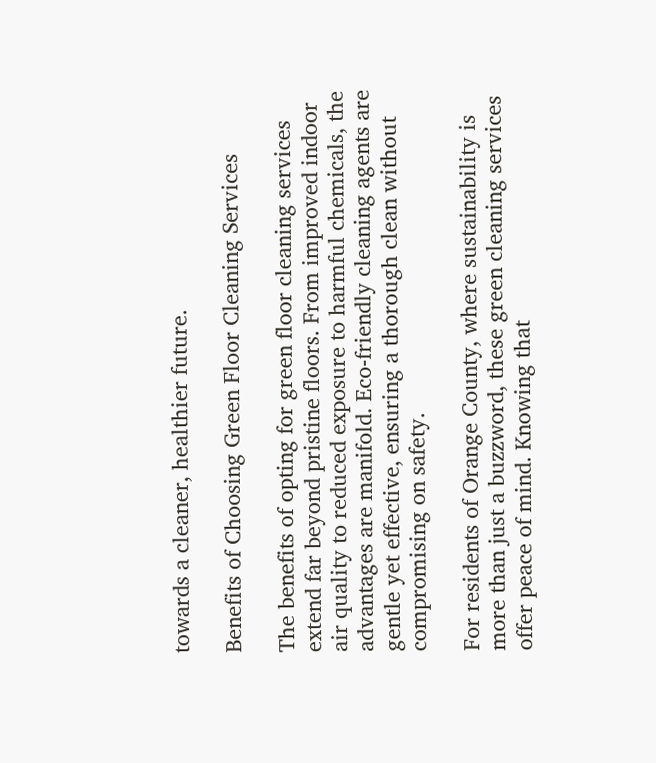towards a cleaner, healthier future.

Benefits of Choosing Green Floor Cleaning Services

The benefits of opting for green floor cleaning services extend far beyond pristine floors. From improved indoor air quality to reduced exposure to harmful chemicals, the advantages are manifold. Eco-friendly cleaning agents are gentle yet effective, ensuring a thorough clean without compromising on safety.

For residents of Orange County, where sustainability is more than just a buzzword, these green cleaning services offer peace of mind. Knowing that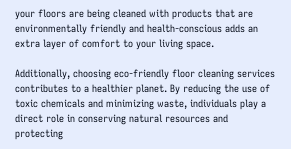your floors are being cleaned with products that are environmentally friendly and health-conscious adds an extra layer of comfort to your living space.

Additionally, choosing eco-friendly floor cleaning services contributes to a healthier planet. By reducing the use of toxic chemicals and minimizing waste, individuals play a direct role in conserving natural resources and protecting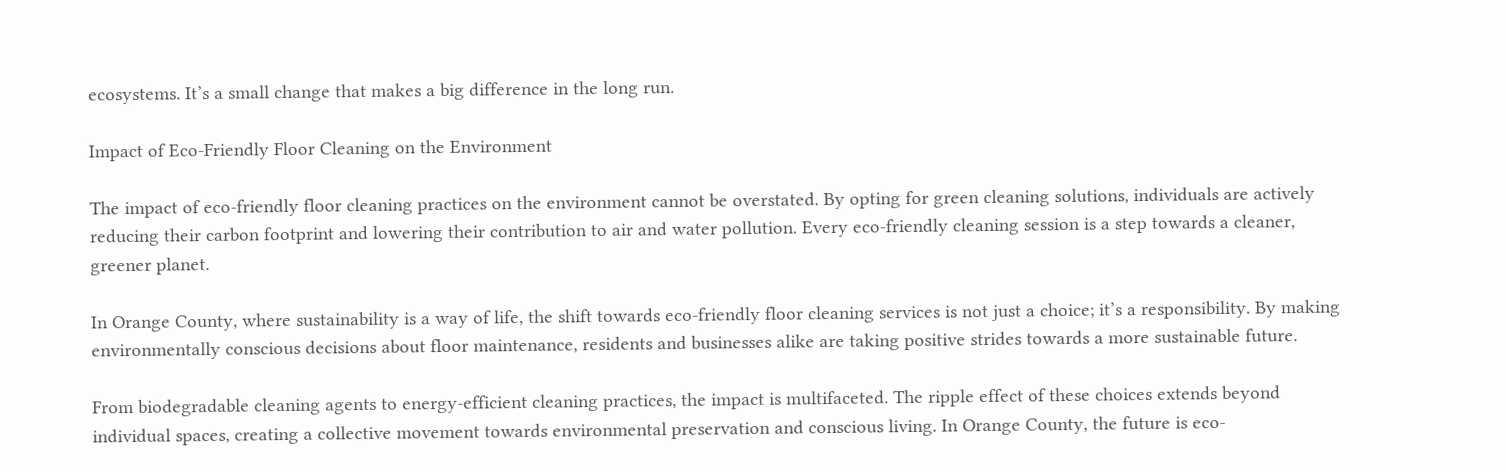ecosystems. It’s a small change that makes a big difference in the long run.

Impact of Eco-Friendly Floor Cleaning on the Environment

The impact of eco-friendly floor cleaning practices on the environment cannot be overstated. By opting for green cleaning solutions, individuals are actively reducing their carbon footprint and lowering their contribution to air and water pollution. Every eco-friendly cleaning session is a step towards a cleaner, greener planet.

In Orange County, where sustainability is a way of life, the shift towards eco-friendly floor cleaning services is not just a choice; it’s a responsibility. By making environmentally conscious decisions about floor maintenance, residents and businesses alike are taking positive strides towards a more sustainable future.

From biodegradable cleaning agents to energy-efficient cleaning practices, the impact is multifaceted. The ripple effect of these choices extends beyond individual spaces, creating a collective movement towards environmental preservation and conscious living. In Orange County, the future is eco-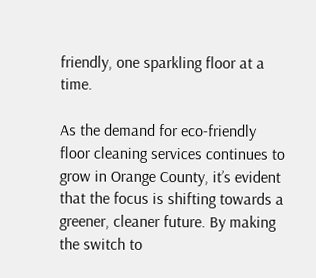friendly, one sparkling floor at a time.

As the demand for eco-friendly floor cleaning services continues to grow in Orange County, it’s evident that the focus is shifting towards a greener, cleaner future. By making the switch to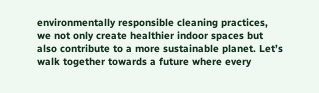environmentally responsible cleaning practices, we not only create healthier indoor spaces but also contribute to a more sustainable planet. Let’s walk together towards a future where every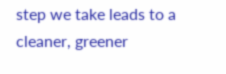step we take leads to a cleaner, greener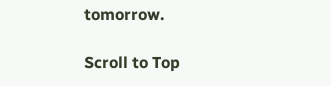tomorrow.

Scroll to Top